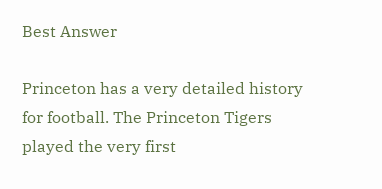Best Answer

Princeton has a very detailed history for football. The Princeton Tigers played the very first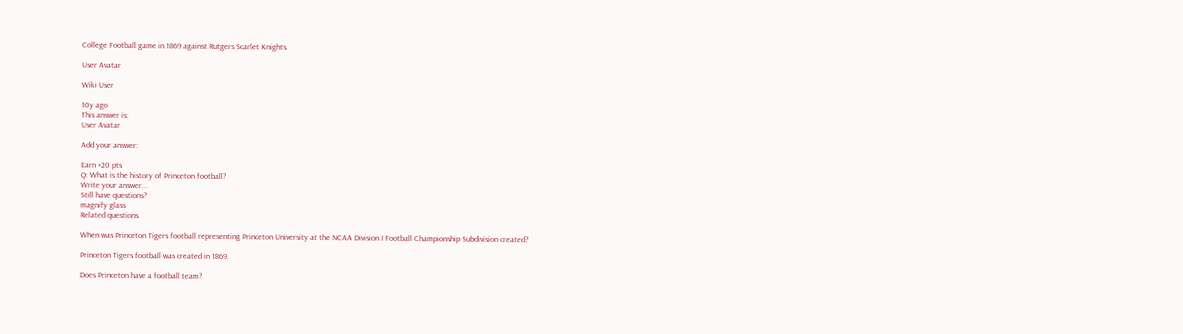College Football game in 1869 against Rutgers Scarlet Knights.

User Avatar

Wiki User

10y ago
This answer is:
User Avatar

Add your answer:

Earn +20 pts
Q: What is the history of Princeton football?
Write your answer...
Still have questions?
magnify glass
Related questions

When was Princeton Tigers football representing Princeton University at the NCAA Division I Football Championship Subdivision created?

Princeton Tigers football was created in 1869.

Does Princeton have a football team?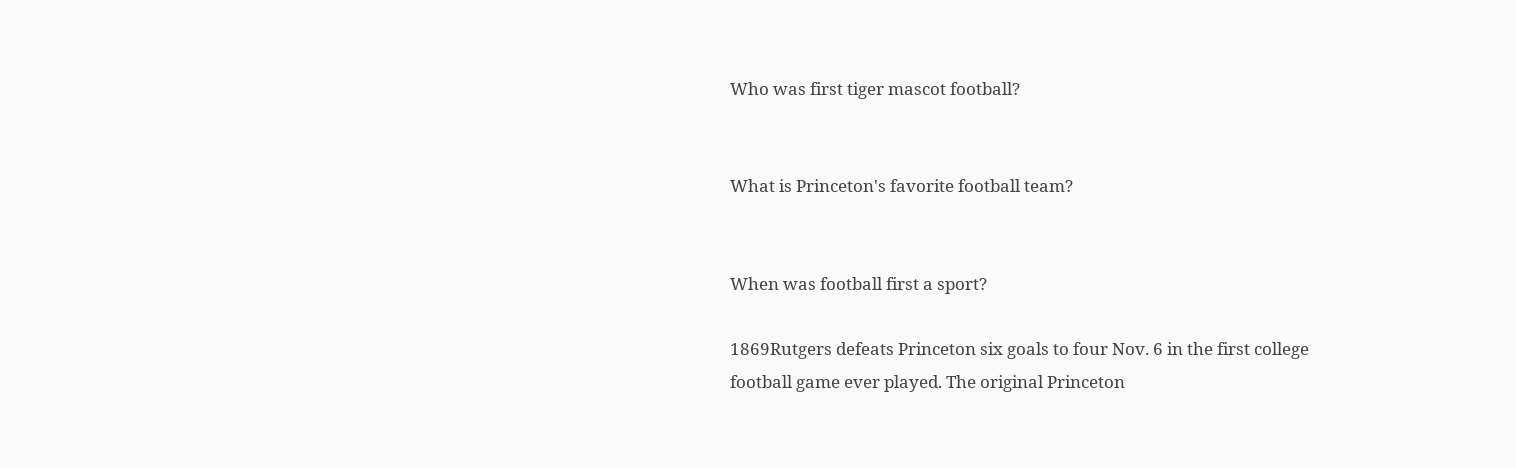Who was first tiger mascot football?


What is Princeton's favorite football team?


When was football first a sport?

1869Rutgers defeats Princeton six goals to four Nov. 6 in the first college football game ever played. The original Princeton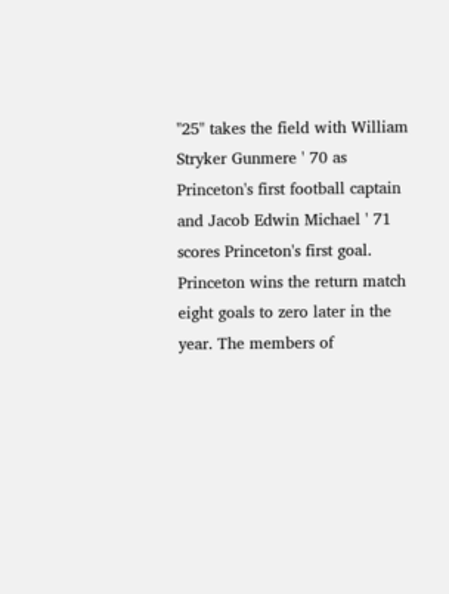"25" takes the field with William Stryker Gunmere ' 70 as Princeton's first football captain and Jacob Edwin Michael ' 71 scores Princeton's first goal. Princeton wins the return match eight goals to zero later in the year. The members of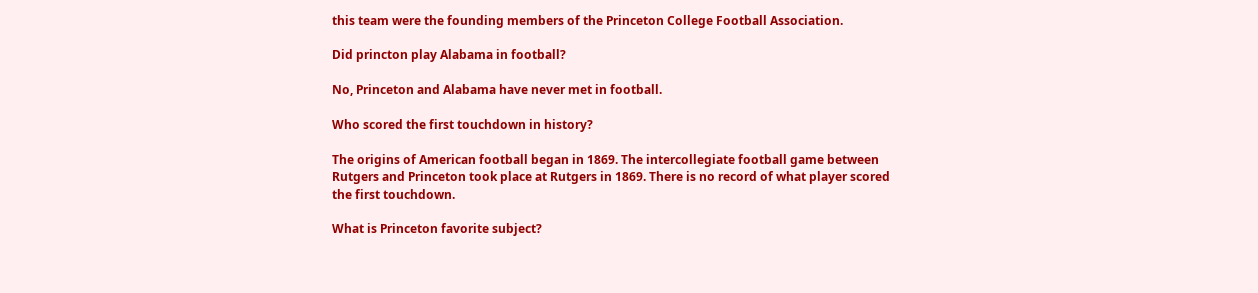this team were the founding members of the Princeton College Football Association.

Did princton play Alabama in football?

No, Princeton and Alabama have never met in football.

Who scored the first touchdown in history?

The origins of American football began in 1869. The intercollegiate football game between Rutgers and Princeton took place at Rutgers in 1869. There is no record of what player scored the first touchdown.

What is Princeton favorite subject?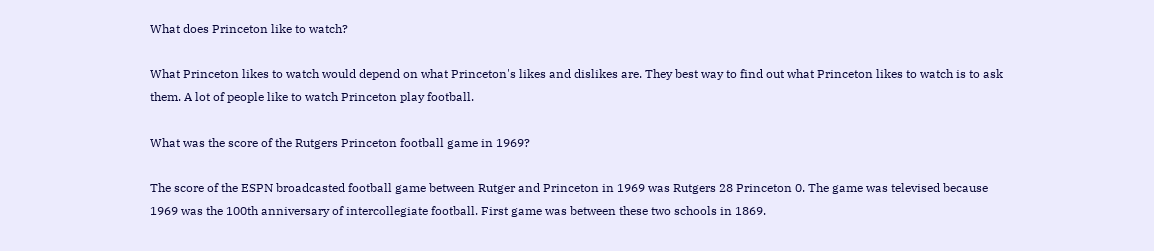What does Princeton like to watch?

What Princeton likes to watch would depend on what Princeton's likes and dislikes are. They best way to find out what Princeton likes to watch is to ask them. A lot of people like to watch Princeton play football.

What was the score of the Rutgers Princeton football game in 1969?

The score of the ESPN broadcasted football game between Rutger and Princeton in 1969 was Rutgers 28 Princeton 0. The game was televised because 1969 was the 100th anniversary of intercollegiate football. First game was between these two schools in 1869.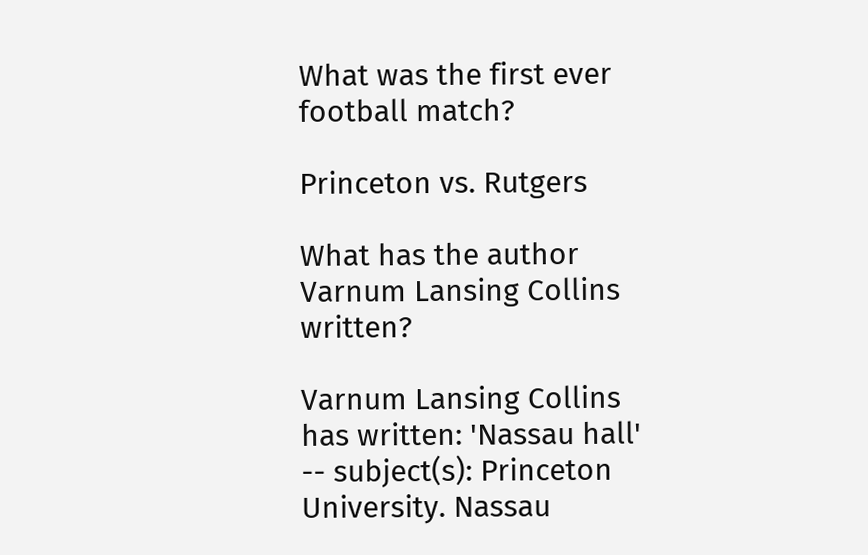What was the first ever football match?

Princeton vs. Rutgers

What has the author Varnum Lansing Collins written?

Varnum Lansing Collins has written: 'Nassau hall' -- subject(s): Princeton University. Nassau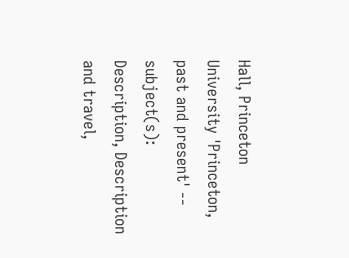Hall, Princeton University 'Princeton, past and present' -- subject(s): Description, Description and travel,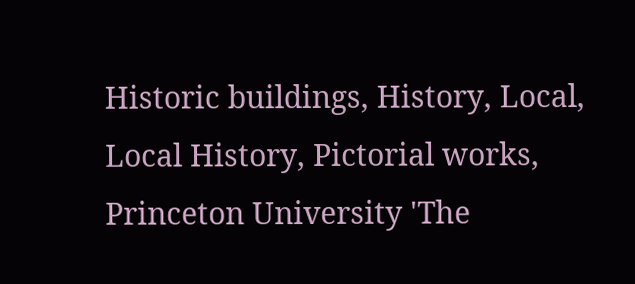Historic buildings, History, Local, Local History, Pictorial works, Princeton University 'The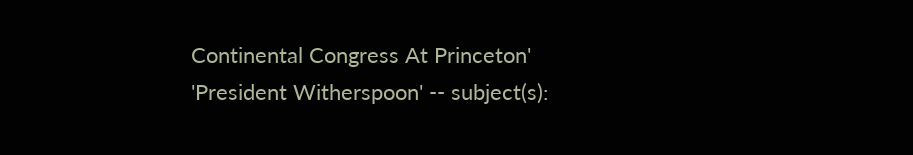Continental Congress At Princeton' 'President Witherspoon' -- subject(s):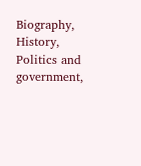Biography, History, Politics and government,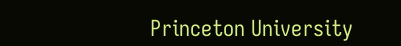Princeton University